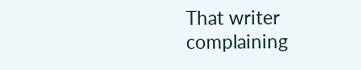That writer complaining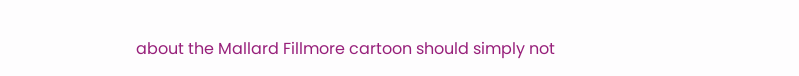about the Mallard Fillmore cartoon should simply not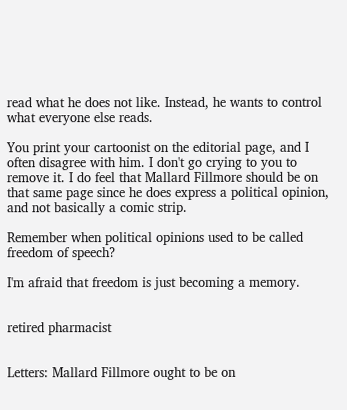read what he does not like. Instead, he wants to control what everyone else reads.

You print your cartoonist on the editorial page, and I often disagree with him. I don't go crying to you to remove it. I do feel that Mallard Fillmore should be on that same page since he does express a political opinion, and not basically a comic strip.

Remember when political opinions used to be called freedom of speech?

I'm afraid that freedom is just becoming a memory.


retired pharmacist


Letters: Mallard Fillmore ought to be on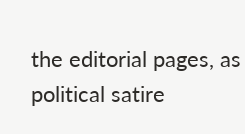the editorial pages, as political satire